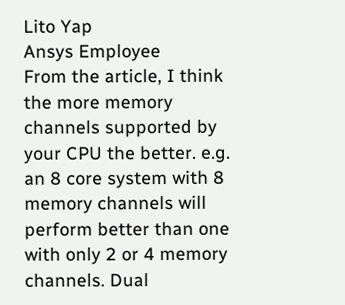Lito Yap
Ansys Employee
From the article, I think the more memory channels supported by your CPU the better. e.g. an 8 core system with 8 memory channels will perform better than one with only 2 or 4 memory channels. Dual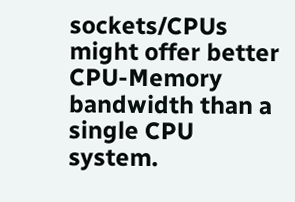sockets/CPUs might offer better CPU-Memory bandwidth than a single CPU system.